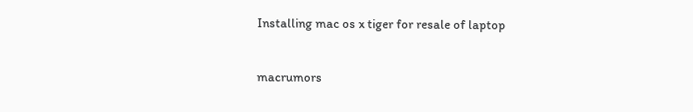Installing mac os x tiger for resale of laptop


macrumors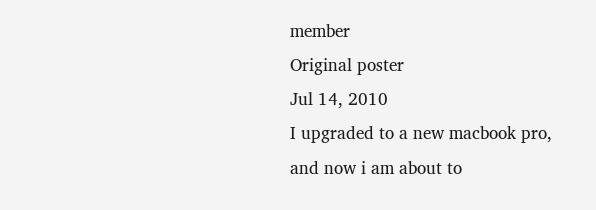member
Original poster
Jul 14, 2010
I upgraded to a new macbook pro, and now i am about to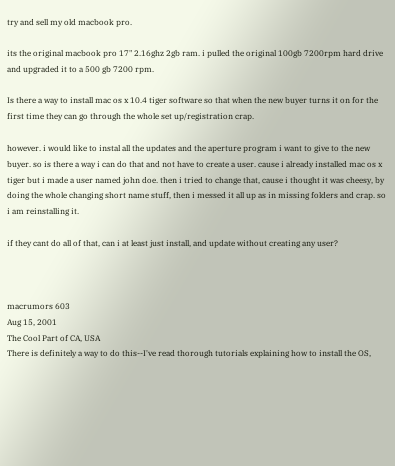try and sell my old macbook pro.

its the original macbook pro 17" 2.16ghz 2gb ram. i pulled the original 100gb 7200rpm hard drive and upgraded it to a 500 gb 7200 rpm.

Is there a way to install mac os x 10.4 tiger software so that when the new buyer turns it on for the first time they can go through the whole set up/registration crap.

however. i would like to instal all the updates and the aperture program i want to give to the new buyer. so is there a way i can do that and not have to create a user. cause i already installed mac os x tiger but i made a user named john doe. then i tried to change that, cause i thought it was cheesy, by doing the whole changing short name stuff, then i messed it all up as in missing folders and crap. so i am reinstalling it.

if they cant do all of that, can i at least just install, and update without creating any user?



macrumors 603
Aug 15, 2001
The Cool Part of CA, USA
There is definitely a way to do this--I've read thorough tutorials explaining how to install the OS,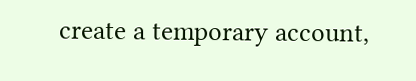create a temporary account,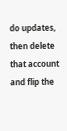do updates, then delete that account and flip the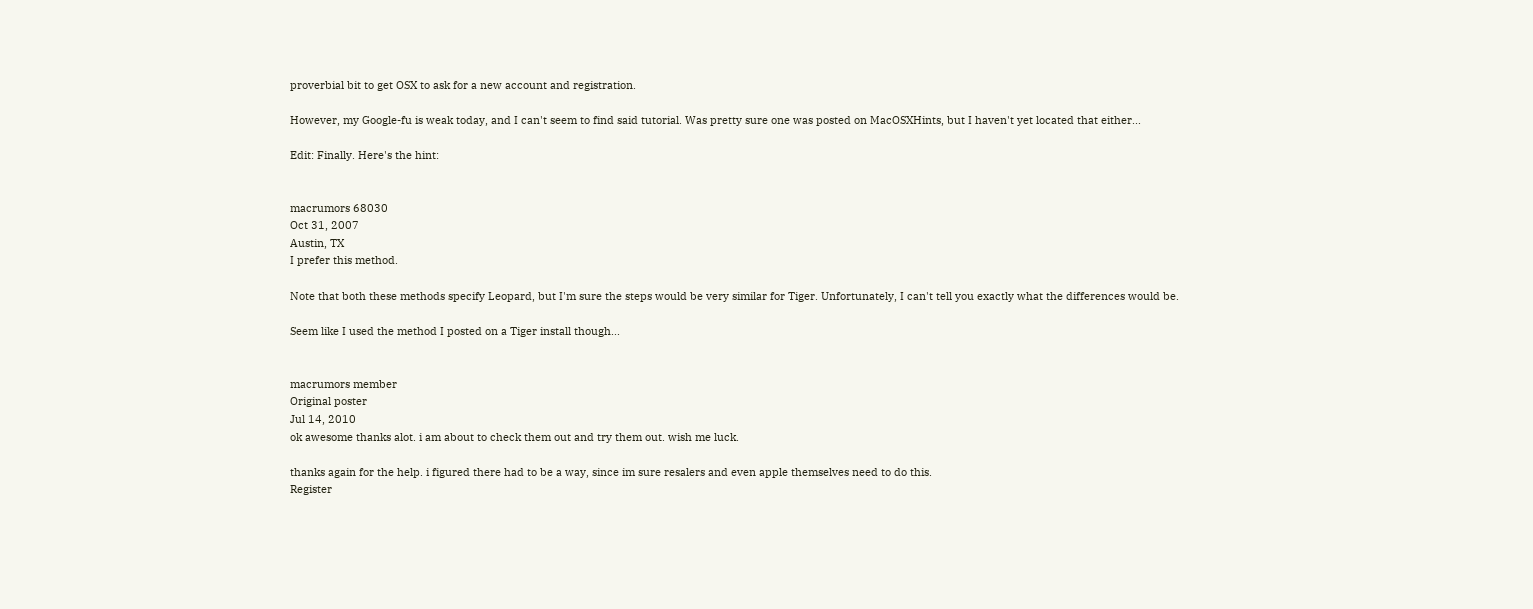proverbial bit to get OSX to ask for a new account and registration.

However, my Google-fu is weak today, and I can't seem to find said tutorial. Was pretty sure one was posted on MacOSXHints, but I haven't yet located that either...

Edit: Finally. Here's the hint:


macrumors 68030
Oct 31, 2007
Austin, TX
I prefer this method.

Note that both these methods specify Leopard, but I'm sure the steps would be very similar for Tiger. Unfortunately, I can't tell you exactly what the differences would be.

Seem like I used the method I posted on a Tiger install though...


macrumors member
Original poster
Jul 14, 2010
ok awesome thanks alot. i am about to check them out and try them out. wish me luck.

thanks again for the help. i figured there had to be a way, since im sure resalers and even apple themselves need to do this.
Register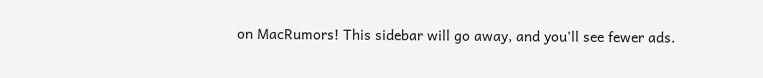on MacRumors! This sidebar will go away, and you'll see fewer ads.